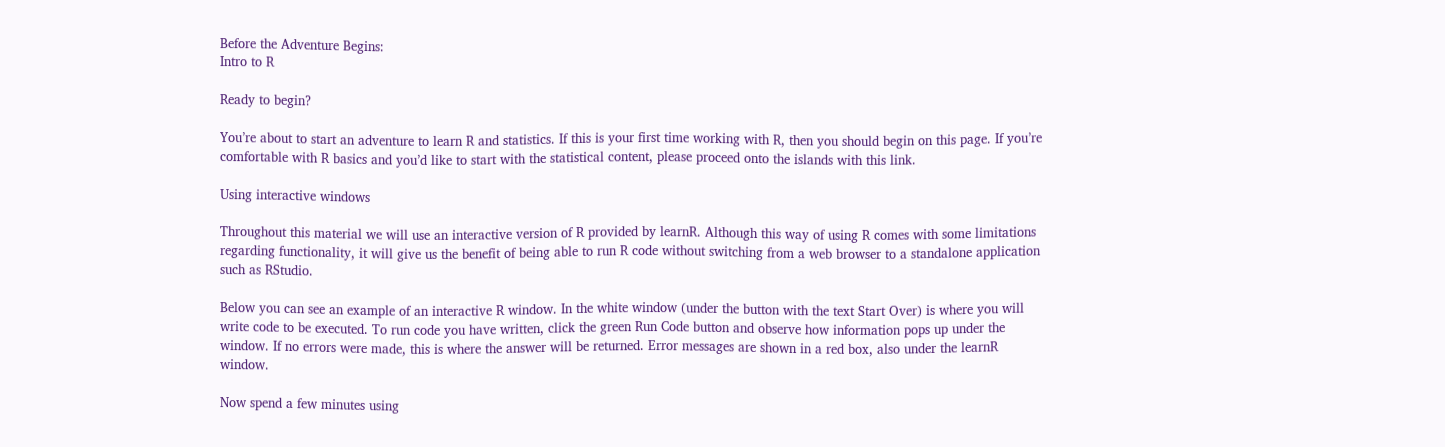Before the Adventure Begins:
Intro to R

Ready to begin?

You’re about to start an adventure to learn R and statistics. If this is your first time working with R, then you should begin on this page. If you’re comfortable with R basics and you’d like to start with the statistical content, please proceed onto the islands with this link.

Using interactive windows

Throughout this material we will use an interactive version of R provided by learnR. Although this way of using R comes with some limitations regarding functionality, it will give us the benefit of being able to run R code without switching from a web browser to a standalone application such as RStudio.

Below you can see an example of an interactive R window. In the white window (under the button with the text Start Over) is where you will write code to be executed. To run code you have written, click the green Run Code button and observe how information pops up under the window. If no errors were made, this is where the answer will be returned. Error messages are shown in a red box, also under the learnR window.

Now spend a few minutes using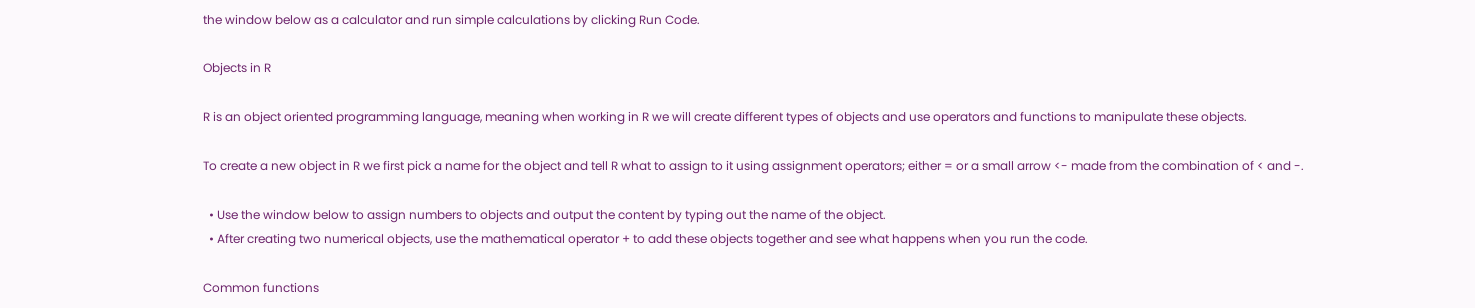the window below as a calculator and run simple calculations by clicking Run Code.

Objects in R

R is an object oriented programming language, meaning when working in R we will create different types of objects and use operators and functions to manipulate these objects.

To create a new object in R we first pick a name for the object and tell R what to assign to it using assignment operators; either = or a small arrow <- made from the combination of < and -.

  • Use the window below to assign numbers to objects and output the content by typing out the name of the object.
  • After creating two numerical objects, use the mathematical operator + to add these objects together and see what happens when you run the code.

Common functions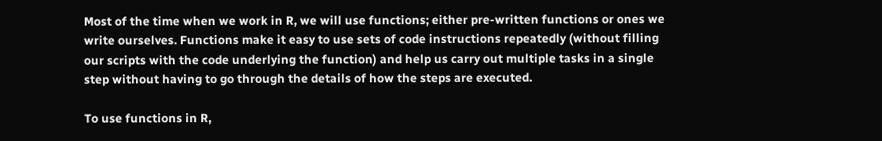Most of the time when we work in R, we will use functions; either pre-written functions or ones we write ourselves. Functions make it easy to use sets of code instructions repeatedly (without filling our scripts with the code underlying the function) and help us carry out multiple tasks in a single step without having to go through the details of how the steps are executed.

To use functions in R,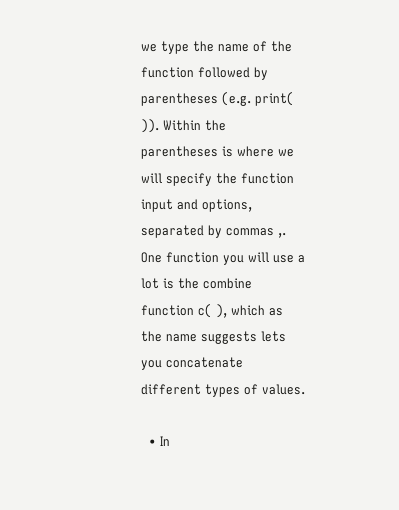we type the name of the function followed by parentheses (e.g. print( )). Within the parentheses is where we will specify the function input and options, separated by commas ,. One function you will use a lot is the combine function c( ), which as the name suggests lets you concatenate different types of values.

  • In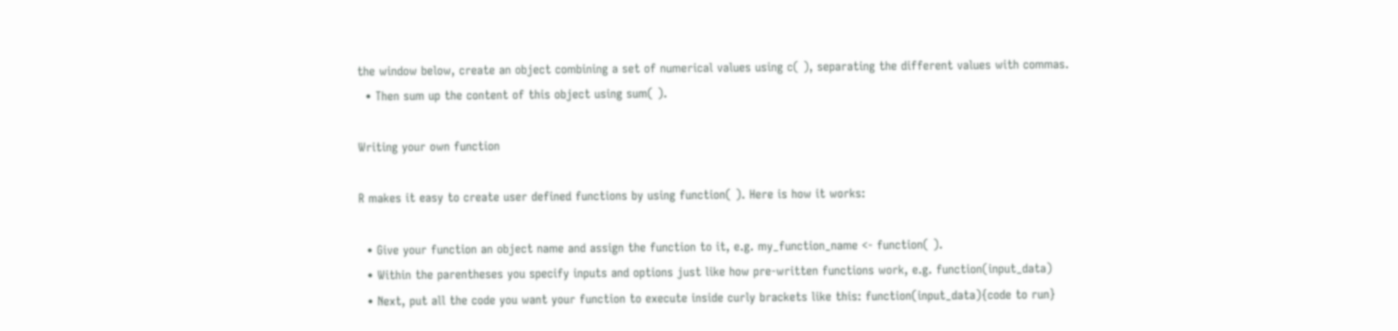the window below, create an object combining a set of numerical values using c( ), separating the different values with commas.
  • Then sum up the content of this object using sum( ).

Writing your own function

R makes it easy to create user defined functions by using function( ). Here is how it works:

  • Give your function an object name and assign the function to it, e.g. my_function_name <- function( ).
  • Within the parentheses you specify inputs and options just like how pre-written functions work, e.g. function(input_data)
  • Next, put all the code you want your function to execute inside curly brackets like this: function(input_data){code to run}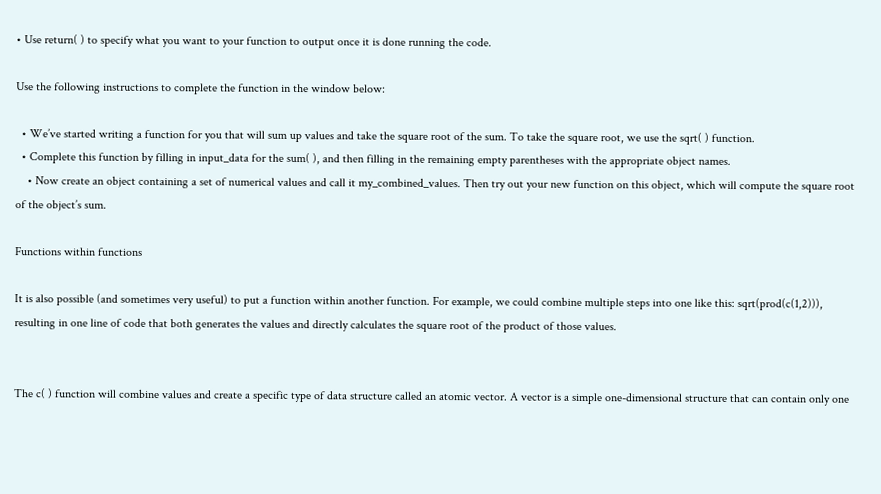• Use return( ) to specify what you want to your function to output once it is done running the code.

Use the following instructions to complete the function in the window below:

  • We’ve started writing a function for you that will sum up values and take the square root of the sum. To take the square root, we use the sqrt( ) function.
  • Complete this function by filling in input_data for the sum( ), and then filling in the remaining empty parentheses with the appropriate object names.
    • Now create an object containing a set of numerical values and call it my_combined_values. Then try out your new function on this object, which will compute the square root of the object’s sum.

Functions within functions

It is also possible (and sometimes very useful) to put a function within another function. For example, we could combine multiple steps into one like this: sqrt(prod(c(1,2))), resulting in one line of code that both generates the values and directly calculates the square root of the product of those values.


The c( ) function will combine values and create a specific type of data structure called an atomic vector. A vector is a simple one-dimensional structure that can contain only one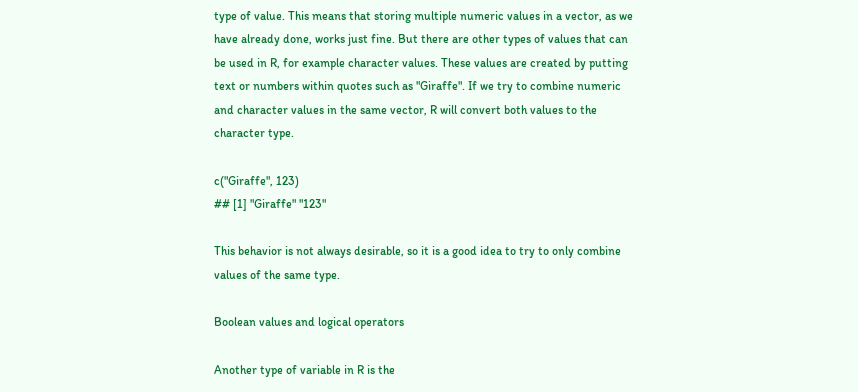type of value. This means that storing multiple numeric values in a vector, as we have already done, works just fine. But there are other types of values that can be used in R, for example character values. These values are created by putting text or numbers within quotes such as "Giraffe". If we try to combine numeric and character values in the same vector, R will convert both values to the character type.

c("Giraffe", 123)
## [1] "Giraffe" "123"

This behavior is not always desirable, so it is a good idea to try to only combine values of the same type.

Boolean values and logical operators

Another type of variable in R is the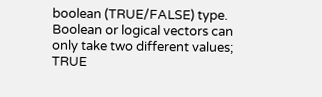boolean (TRUE/FALSE) type. Boolean or logical vectors can only take two different values; TRUE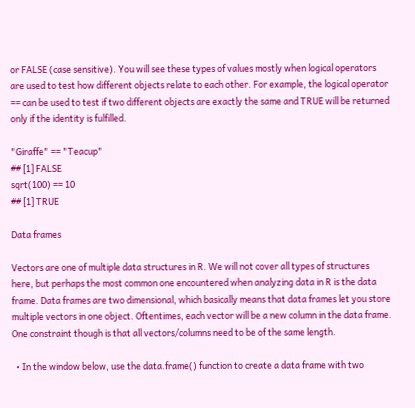or FALSE (case sensitive). You will see these types of values mostly when logical operators are used to test how different objects relate to each other. For example, the logical operator == can be used to test if two different objects are exactly the same and TRUE will be returned only if the identity is fulfilled.

"Giraffe" == "Teacup"
## [1] FALSE
sqrt(100) == 10
## [1] TRUE

Data frames

Vectors are one of multiple data structures in R. We will not cover all types of structures here, but perhaps the most common one encountered when analyzing data in R is the data frame. Data frames are two dimensional, which basically means that data frames let you store multiple vectors in one object. Oftentimes, each vector will be a new column in the data frame. One constraint though is that all vectors/columns need to be of the same length.

  • In the window below, use the data.frame() function to create a data frame with two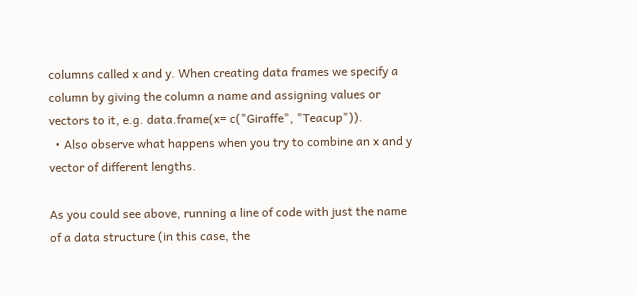columns called x and y. When creating data frames we specify a column by giving the column a name and assigning values or vectors to it, e.g. data.frame(x= c("Giraffe", "Teacup")).
  • Also observe what happens when you try to combine an x and y vector of different lengths.

As you could see above, running a line of code with just the name of a data structure (in this case, the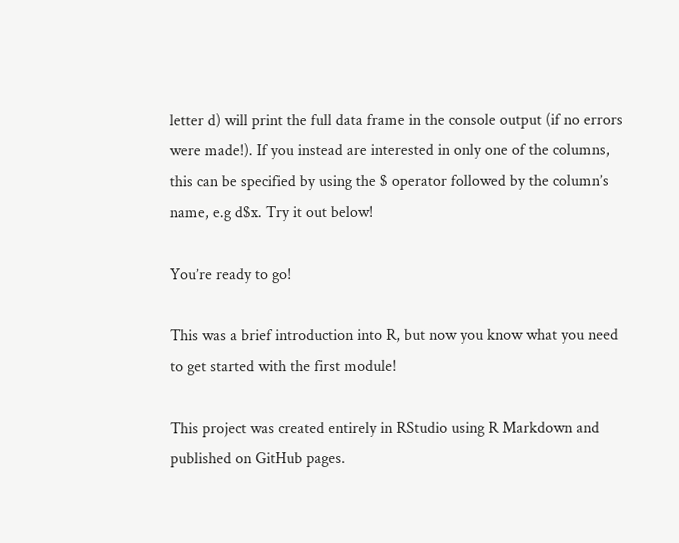letter d) will print the full data frame in the console output (if no errors were made!). If you instead are interested in only one of the columns, this can be specified by using the $ operator followed by the column’s name, e.g d$x. Try it out below!

You’re ready to go!

This was a brief introduction into R, but now you know what you need to get started with the first module!

This project was created entirely in RStudio using R Markdown and published on GitHub pages.